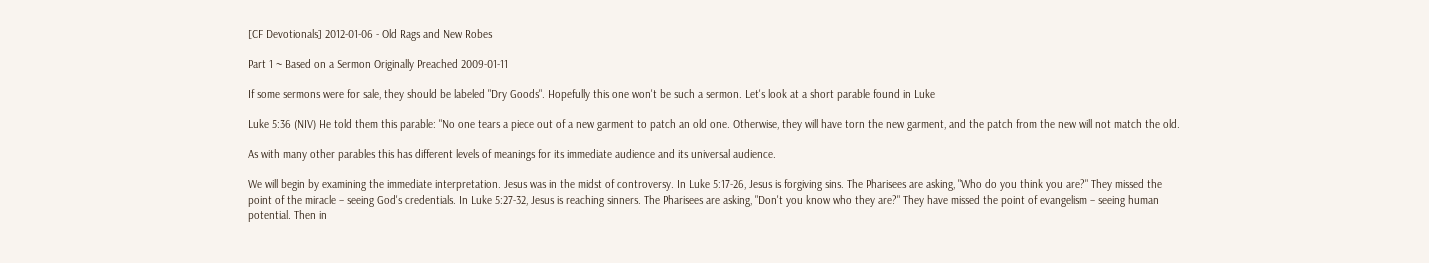[CF Devotionals] 2012-01-06 - Old Rags and New Robes

Part 1 ~ Based on a Sermon Originally Preached 2009-01-11

If some sermons were for sale, they should be labeled "Dry Goods". Hopefully this one won't be such a sermon. Let's look at a short parable found in Luke

Luke 5:36 (NIV) He told them this parable: "No one tears a piece out of a new garment to patch an old one. Otherwise, they will have torn the new garment, and the patch from the new will not match the old.

As with many other parables this has different levels of meanings for its immediate audience and its universal audience.

We will begin by examining the immediate interpretation. Jesus was in the midst of controversy. In Luke 5:17-26, Jesus is forgiving sins. The Pharisees are asking, "Who do you think you are?" They missed the point of the miracle – seeing God's credentials. In Luke 5:27-32, Jesus is reaching sinners. The Pharisees are asking, "Don't you know who they are?" They have missed the point of evangelism – seeing human potential. Then in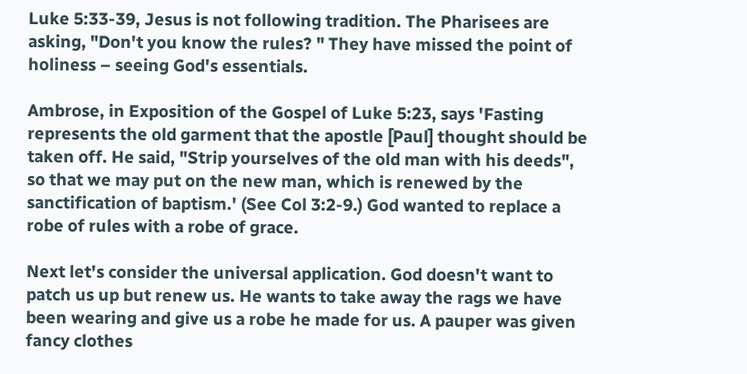Luke 5:33-39, Jesus is not following tradition. The Pharisees are asking, "Don't you know the rules? " They have missed the point of holiness – seeing God's essentials.

Ambrose, in Exposition of the Gospel of Luke 5:23, says 'Fasting represents the old garment that the apostle [Paul] thought should be taken off. He said, "Strip yourselves of the old man with his deeds", so that we may put on the new man, which is renewed by the sanctification of baptism.' (See Col 3:2-9.) God wanted to replace a robe of rules with a robe of grace.

Next let's consider the universal application. God doesn't want to patch us up but renew us. He wants to take away the rags we have been wearing and give us a robe he made for us. A pauper was given fancy clothes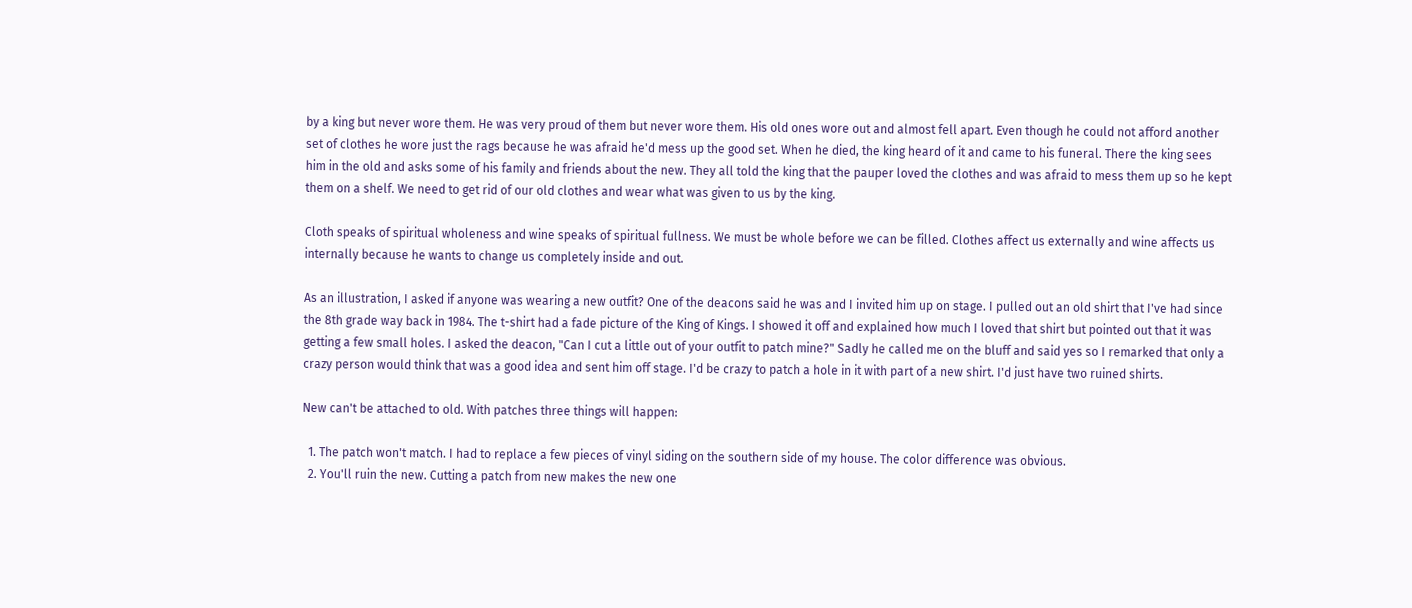by a king but never wore them. He was very proud of them but never wore them. His old ones wore out and almost fell apart. Even though he could not afford another set of clothes he wore just the rags because he was afraid he'd mess up the good set. When he died, the king heard of it and came to his funeral. There the king sees him in the old and asks some of his family and friends about the new. They all told the king that the pauper loved the clothes and was afraid to mess them up so he kept them on a shelf. We need to get rid of our old clothes and wear what was given to us by the king.

Cloth speaks of spiritual wholeness and wine speaks of spiritual fullness. We must be whole before we can be filled. Clothes affect us externally and wine affects us internally because he wants to change us completely inside and out.

As an illustration, I asked if anyone was wearing a new outfit? One of the deacons said he was and I invited him up on stage. I pulled out an old shirt that I've had since the 8th grade way back in 1984. The t-shirt had a fade picture of the King of Kings. I showed it off and explained how much I loved that shirt but pointed out that it was getting a few small holes. I asked the deacon, "Can I cut a little out of your outfit to patch mine?" Sadly he called me on the bluff and said yes so I remarked that only a crazy person would think that was a good idea and sent him off stage. I'd be crazy to patch a hole in it with part of a new shirt. I'd just have two ruined shirts.

New can't be attached to old. With patches three things will happen:

  1. The patch won't match. I had to replace a few pieces of vinyl siding on the southern side of my house. The color difference was obvious.
  2. You'll ruin the new. Cutting a patch from new makes the new one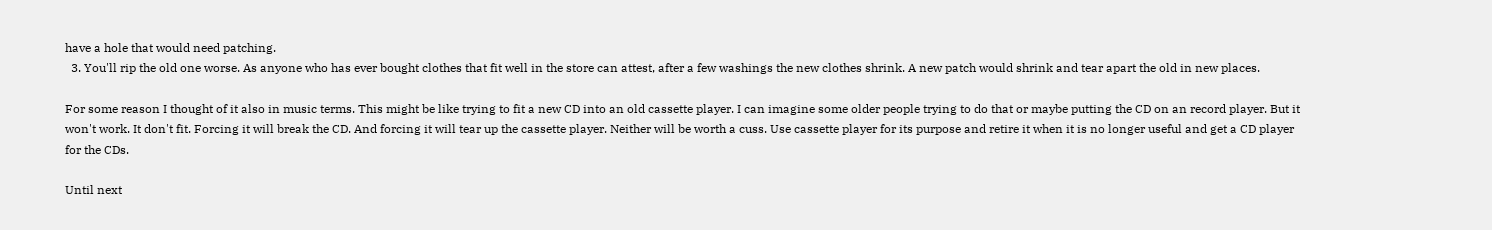have a hole that would need patching.
  3. You'll rip the old one worse. As anyone who has ever bought clothes that fit well in the store can attest, after a few washings the new clothes shrink. A new patch would shrink and tear apart the old in new places.

For some reason I thought of it also in music terms. This might be like trying to fit a new CD into an old cassette player. I can imagine some older people trying to do that or maybe putting the CD on an record player. But it won't work. It don't fit. Forcing it will break the CD. And forcing it will tear up the cassette player. Neither will be worth a cuss. Use cassette player for its purpose and retire it when it is no longer useful and get a CD player for the CDs.

Until next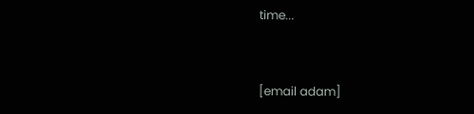time...


[email adam]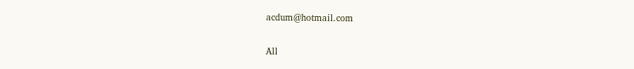acdum@hotmail.com

All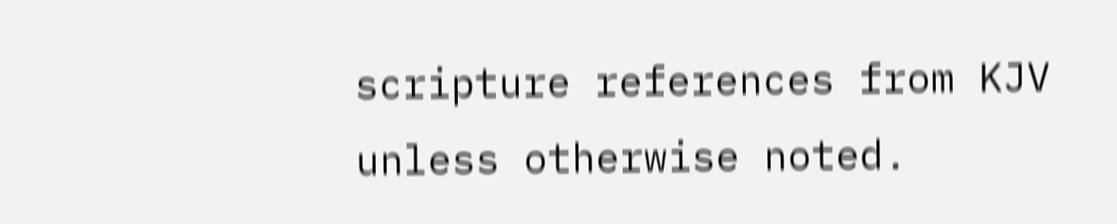scripture references from KJV unless otherwise noted.